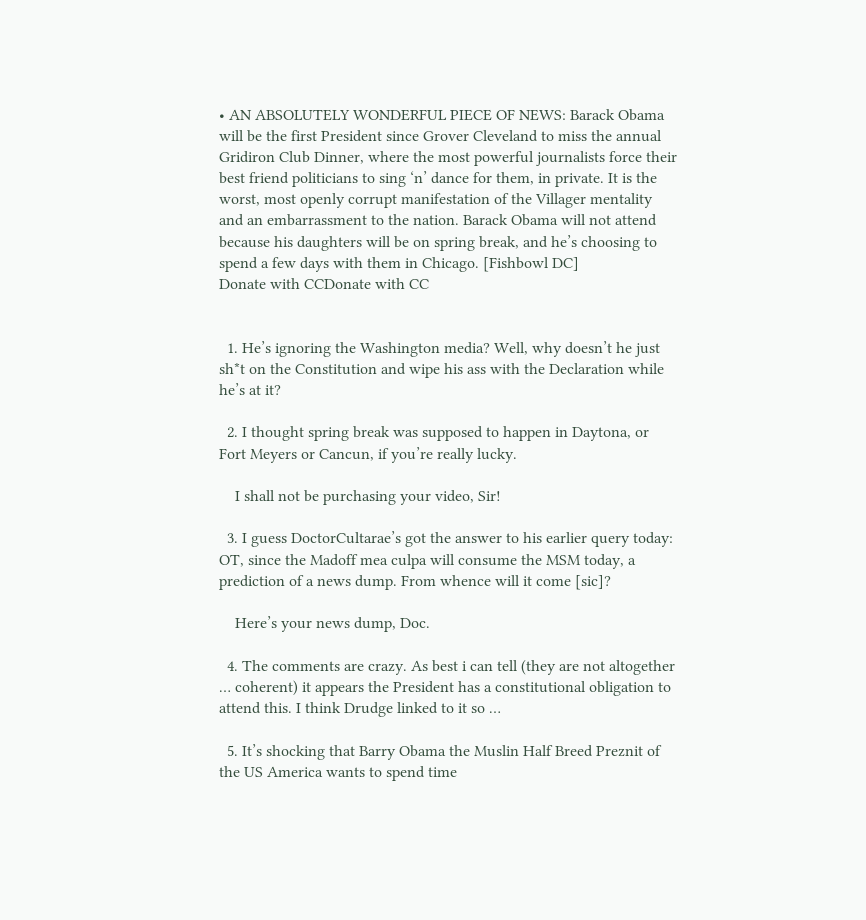• AN ABSOLUTELY WONDERFUL PIECE OF NEWS: Barack Obama will be the first President since Grover Cleveland to miss the annual Gridiron Club Dinner, where the most powerful journalists force their best friend politicians to sing ‘n’ dance for them, in private. It is the worst, most openly corrupt manifestation of the Villager mentality and an embarrassment to the nation. Barack Obama will not attend because his daughters will be on spring break, and he’s choosing to spend a few days with them in Chicago. [Fishbowl DC]
Donate with CCDonate with CC


  1. He’s ignoring the Washington media? Well, why doesn’t he just sh*t on the Constitution and wipe his ass with the Declaration while he’s at it?

  2. I thought spring break was supposed to happen in Daytona, or Fort Meyers or Cancun, if you’re really lucky.

    I shall not be purchasing your video, Sir!

  3. I guess DoctorCultarae’s got the answer to his earlier query today: OT, since the Madoff mea culpa will consume the MSM today, a prediction of a news dump. From whence will it come [sic]?

    Here’s your news dump, Doc.

  4. The comments are crazy. As best i can tell (they are not altogether … coherent) it appears the President has a constitutional obligation to attend this. I think Drudge linked to it so …

  5. It’s shocking that Barry Obama the Muslin Half Breed Preznit of the US America wants to spend time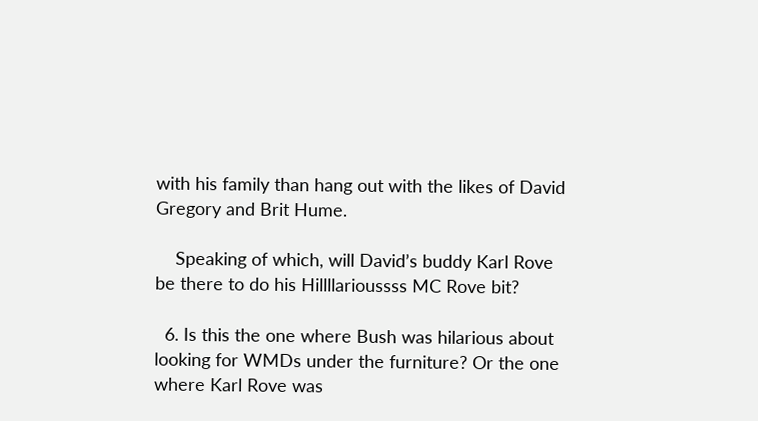with his family than hang out with the likes of David Gregory and Brit Hume.

    Speaking of which, will David’s buddy Karl Rove be there to do his Hillllarioussss MC Rove bit?

  6. Is this the one where Bush was hilarious about looking for WMDs under the furniture? Or the one where Karl Rove was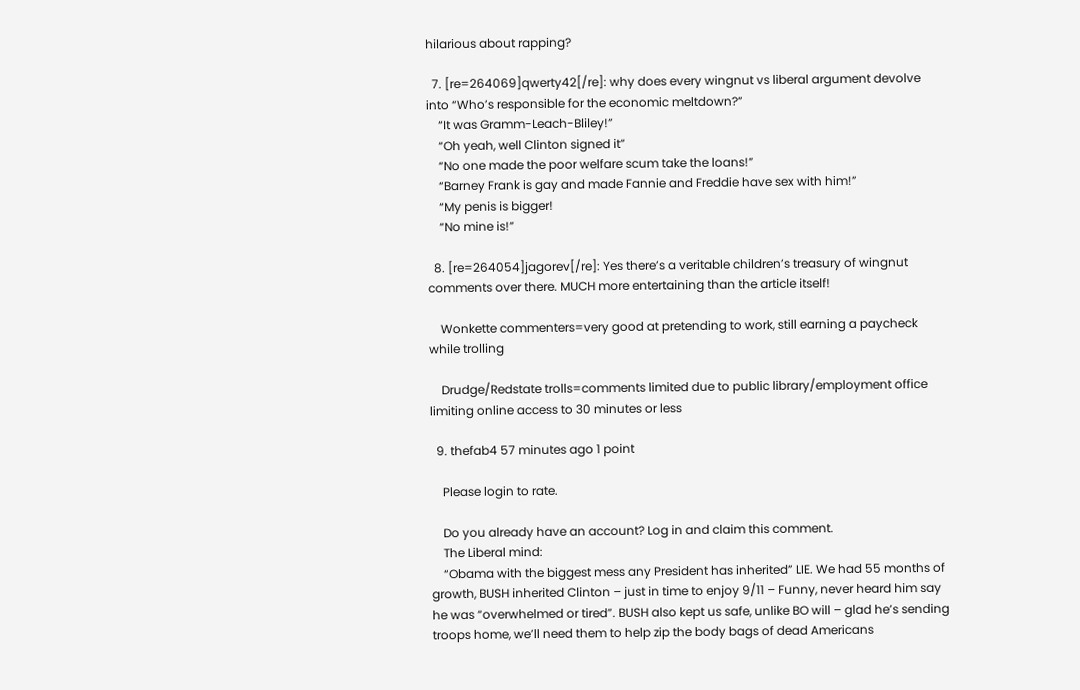hilarious about rapping?

  7. [re=264069]qwerty42[/re]: why does every wingnut vs liberal argument devolve into “Who’s responsible for the economic meltdown?”
    “It was Gramm-Leach-Bliley!”
    “Oh yeah, well Clinton signed it”
    “No one made the poor welfare scum take the loans!”
    “Barney Frank is gay and made Fannie and Freddie have sex with him!”
    “My penis is bigger!
    “No mine is!”

  8. [re=264054]jagorev[/re]: Yes there’s a veritable children’s treasury of wingnut comments over there. MUCH more entertaining than the article itself!

    Wonkette commenters=very good at pretending to work, still earning a paycheck while trolling

    Drudge/Redstate trolls=comments limited due to public library/employment office limiting online access to 30 minutes or less

  9. thefab4 57 minutes ago 1 point

    Please login to rate.

    Do you already have an account? Log in and claim this comment.
    The Liberal mind:
    “Obama with the biggest mess any President has inherited” LIE. We had 55 months of growth, BUSH inherited Clinton – just in time to enjoy 9/11 – Funny, never heard him say he was “overwhelmed or tired”. BUSH also kept us safe, unlike BO will – glad he’s sending troops home, we’ll need them to help zip the body bags of dead Americans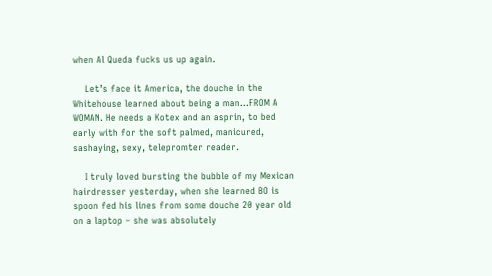when Al Queda fucks us up again.

    Let’s face it America, the douche in the Whitehouse learned about being a man…FROM A WOMAN. He needs a Kotex and an asprin, to bed early with for the soft palmed, manicured, sashaying, sexy, telepromter reader.

    I truly loved bursting the bubble of my Mexican hairdresser yesterday, when she learned BO is spoon fed his lines from some douche 20 year old on a laptop – she was absolutely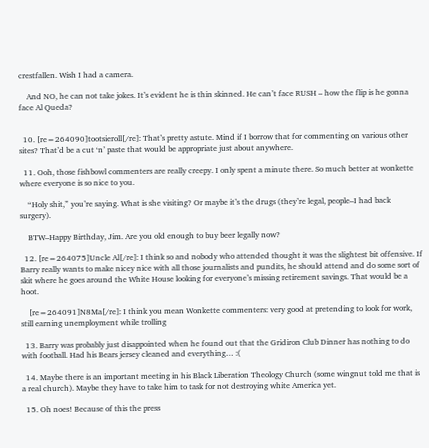crestfallen. Wish I had a camera.

    And NO, he can not take jokes. It’s evident he is thin skinned. He can’t face RUSH – how the flip is he gonna face Al Queda?


  10. [re=264090]tootsieroll[/re]: That’s pretty astute. Mind if I borrow that for commenting on various other sites? That’d be a cut ‘n’ paste that would be appropriate just about anywhere.

  11. Ooh, those fishbowl commenters are really creepy. I only spent a minute there. So much better at wonkette where everyone is so nice to you.

    “Holy shit,” you’re saying. What is she visiting? Or maybe it’s the drugs (they’re legal, people–I had back surgery).

    BTW–Happy Birthday, Jim. Are you old enough to buy beer legally now?

  12. [re=264075]Uncle Al[/re]: I think so and nobody who attended thought it was the slightest bit offensive. If Barry really wants to make nicey nice with all those journalists and pundits, he should attend and do some sort of skit where he goes around the White House looking for everyone’s missing retirement savings. That would be a hoot.

    [re=264091]N8Ma[/re]: I think you mean Wonkette commenters: very good at pretending to look for work, still earning unemployment while trolling

  13. Barry was probably just disappointed when he found out that the Gridiron Club Dinner has nothing to do with football. Had his Bears jersey cleaned and everything… :(

  14. Maybe there is an important meeting in his Black Liberation Theology Church (some wingnut told me that is a real church). Maybe they have to take him to task for not destroying white America yet.

  15. Oh noes! Because of this the press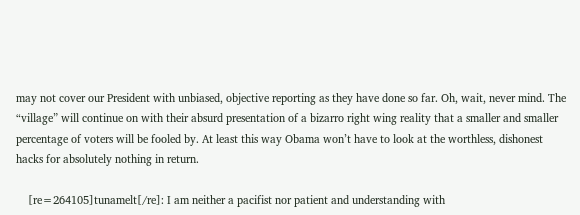may not cover our President with unbiased, objective reporting as they have done so far. Oh, wait, never mind. The “village” will continue on with their absurd presentation of a bizarro right wing reality that a smaller and smaller percentage of voters will be fooled by. At least this way Obama won’t have to look at the worthless, dishonest hacks for absolutely nothing in return.

    [re=264105]tunamelt[/re]: I am neither a pacifist nor patient and understanding with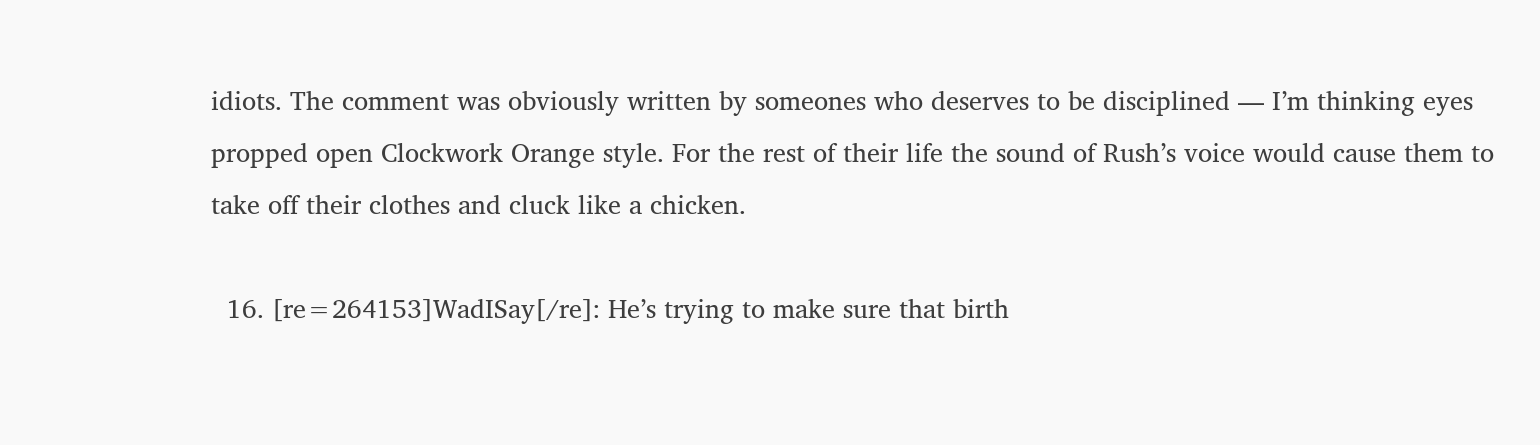idiots. The comment was obviously written by someones who deserves to be disciplined — I’m thinking eyes propped open Clockwork Orange style. For the rest of their life the sound of Rush’s voice would cause them to take off their clothes and cluck like a chicken.

  16. [re=264153]WadISay[/re]: He’s trying to make sure that birth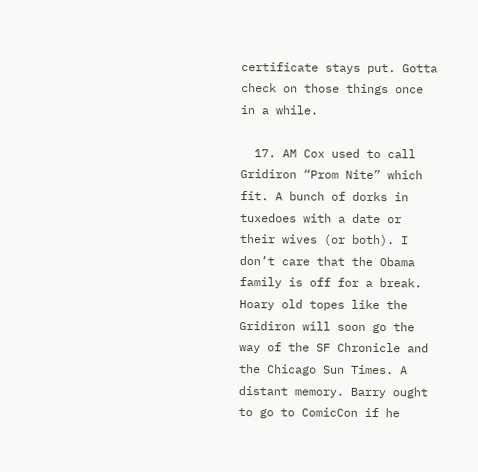certificate stays put. Gotta check on those things once in a while.

  17. AM Cox used to call Gridiron “Prom Nite” which fit. A bunch of dorks in tuxedoes with a date or their wives (or both). I don’t care that the Obama family is off for a break. Hoary old topes like the Gridiron will soon go the way of the SF Chronicle and the Chicago Sun Times. A distant memory. Barry ought to go to ComicCon if he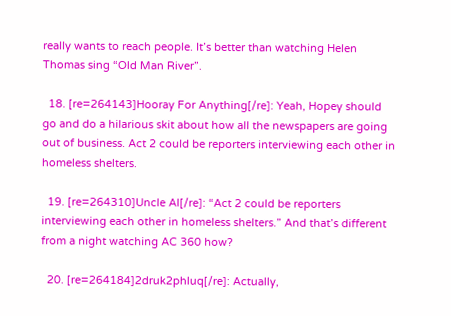really wants to reach people. It’s better than watching Helen Thomas sing “Old Man River”.

  18. [re=264143]Hooray For Anything[/re]: Yeah, Hopey should go and do a hilarious skit about how all the newspapers are going out of business. Act 2 could be reporters interviewing each other in homeless shelters.

  19. [re=264310]Uncle Al[/re]: “Act 2 could be reporters interviewing each other in homeless shelters.” And that’s different from a night watching AC 360 how?

  20. [re=264184]2druk2phluq[/re]: Actually,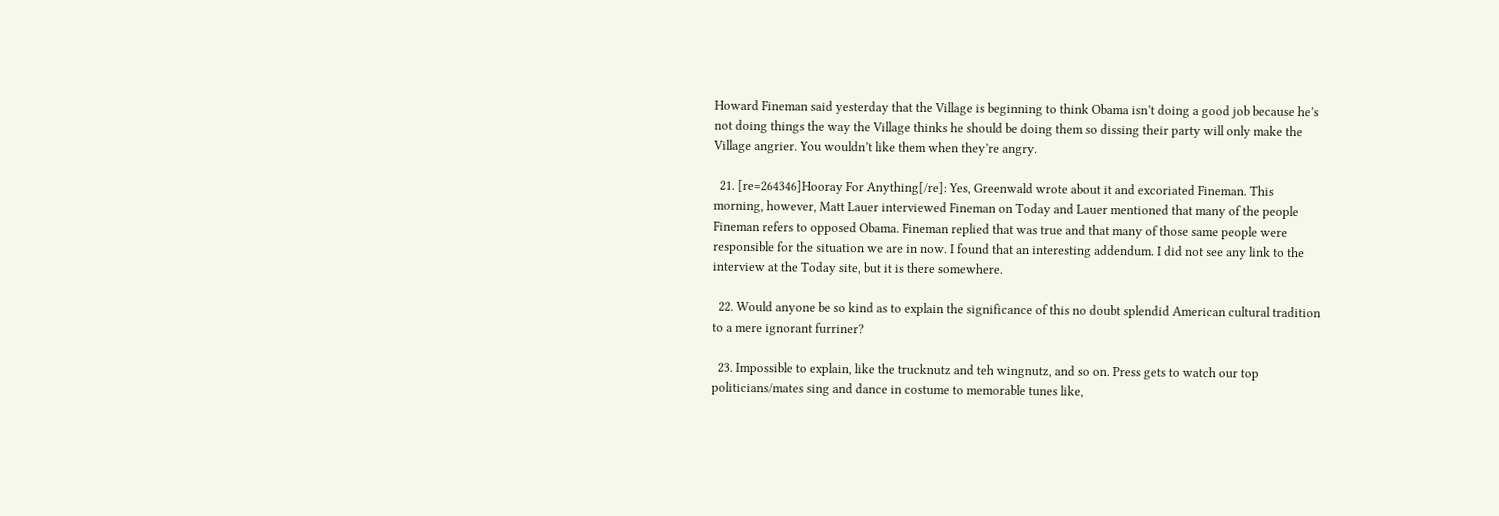Howard Fineman said yesterday that the Village is beginning to think Obama isn’t doing a good job because he’s not doing things the way the Village thinks he should be doing them so dissing their party will only make the Village angrier. You wouldn’t like them when they’re angry.

  21. [re=264346]Hooray For Anything[/re]: Yes, Greenwald wrote about it and excoriated Fineman. This morning, however, Matt Lauer interviewed Fineman on Today and Lauer mentioned that many of the people Fineman refers to opposed Obama. Fineman replied that was true and that many of those same people were responsible for the situation we are in now. I found that an interesting addendum. I did not see any link to the interview at the Today site, but it is there somewhere.

  22. Would anyone be so kind as to explain the significance of this no doubt splendid American cultural tradition to a mere ignorant furriner?

  23. Impossible to explain, like the trucknutz and teh wingnutz, and so on. Press gets to watch our top politicians/mates sing and dance in costume to memorable tunes like,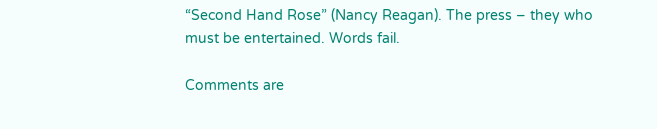“Second Hand Rose” (Nancy Reagan). The press – they who must be entertained. Words fail.

Comments are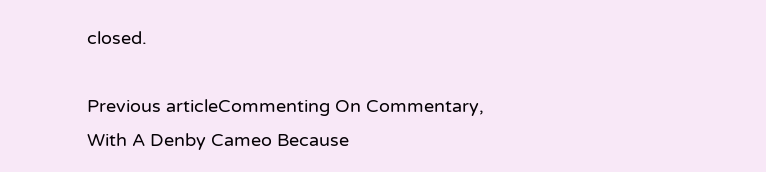closed.

Previous articleCommenting On Commentary, With A Denby Cameo Because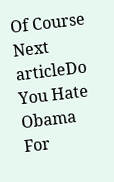Of Course
Next articleDo You Hate Obama For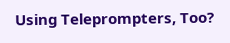Using Teleprompters, Too?